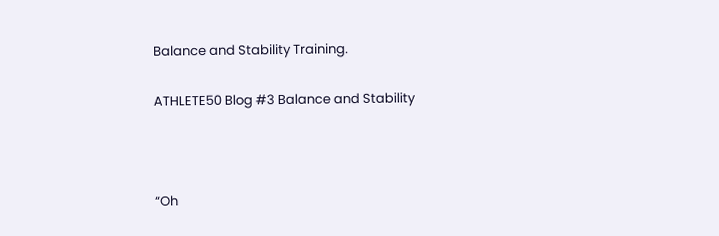Balance and Stability Training.

ATHLETE50 Blog #3 Balance and Stability



“Oh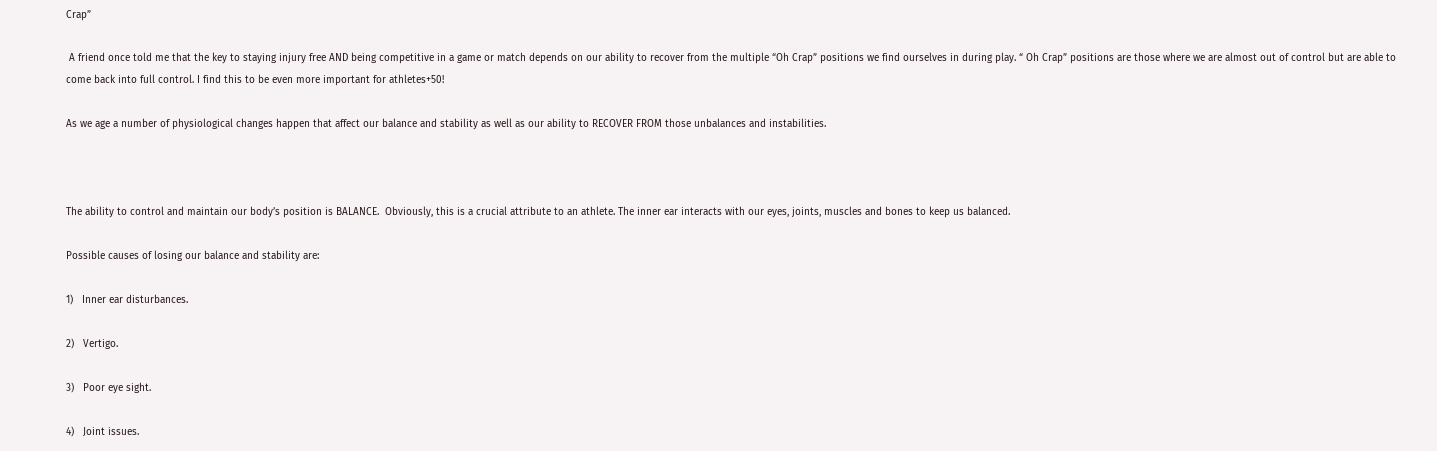Crap”

 A friend once told me that the key to staying injury free AND being competitive in a game or match depends on our ability to recover from the multiple “Oh Crap” positions we find ourselves in during play. “ Oh Crap” positions are those where we are almost out of control but are able to come back into full control. I find this to be even more important for athletes+50!

As we age a number of physiological changes happen that affect our balance and stability as well as our ability to RECOVER FROM those unbalances and instabilities.



The ability to control and maintain our body’s position is BALANCE.  Obviously, this is a crucial attribute to an athlete. The inner ear interacts with our eyes, joints, muscles and bones to keep us balanced.

Possible causes of losing our balance and stability are:

1)   Inner ear disturbances.

2)   Vertigo.

3)   Poor eye sight.

4)   Joint issues.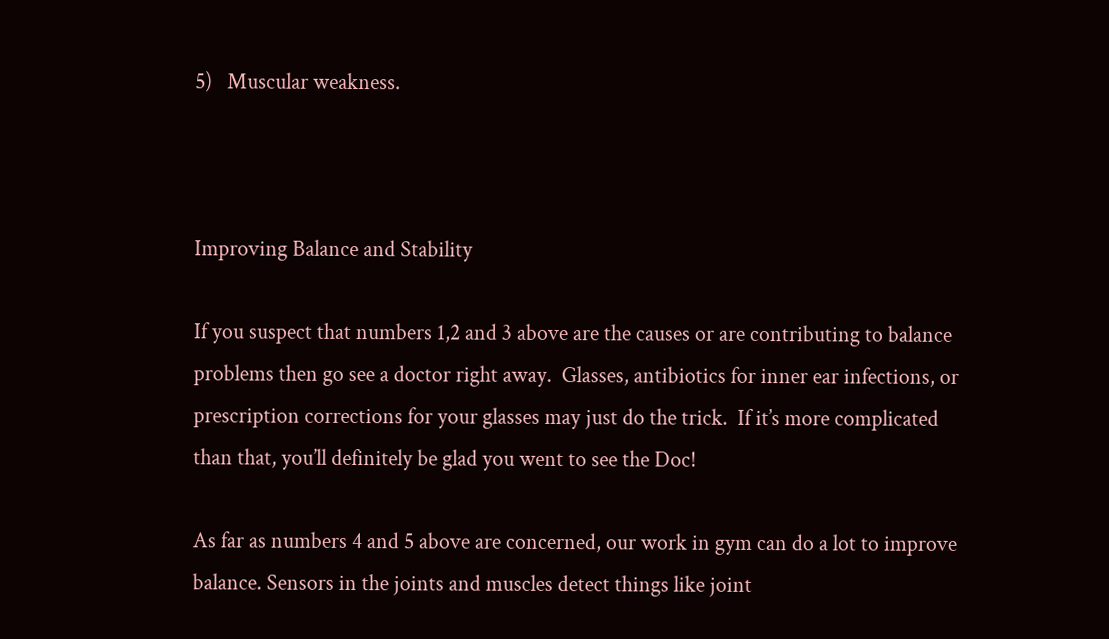5)   Muscular weakness.



Improving Balance and Stability

If you suspect that numbers 1,2 and 3 above are the causes or are contributing to balance problems then go see a doctor right away.  Glasses, antibiotics for inner ear infections, or prescription corrections for your glasses may just do the trick.  If it’s more complicated than that, you’ll definitely be glad you went to see the Doc!

As far as numbers 4 and 5 above are concerned, our work in gym can do a lot to improve balance. Sensors in the joints and muscles detect things like joint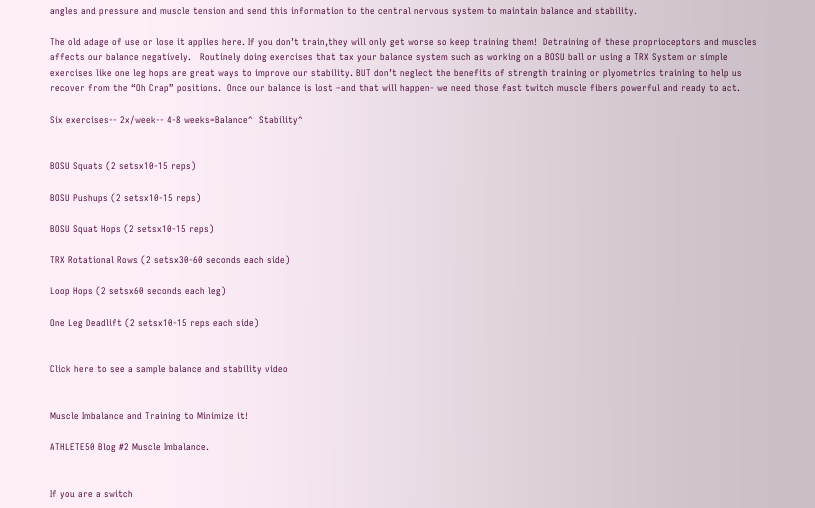angles and pressure and muscle tension and send this information to the central nervous system to maintain balance and stability.

The old adage of use or lose it applies here. If you don’t train,they will only get worse so keep training them!  Detraining of these proprioceptors and muscles affects our balance negatively.   Routinely doing exercises that tax your balance system such as working on a BOSU ball or using a TRX System or simple exercises like one leg hops are great ways to improve our stability. BUT don’t neglect the benefits of strength training or plyometrics training to help us recover from the “Oh Crap” positions.  Once our balance is lost –and that will happen- we need those fast twitch muscle fibers powerful and ready to act.

Six exercises-- 2x/week-- 4-8 weeks=Balance^  Stability^


BOSU Squats (2 setsx10-15 reps)

BOSU Pushups (2 setsx10-15 reps)

BOSU Squat Hops (2 setsx10-15 reps)

TRX Rotational Rows (2 setsx30-60 seconds each side)

Loop Hops (2 setsx60 seconds each leg)

One Leg Deadlift (2 setsx10-15 reps each side)


Click here to see a sample balance and stability video


Muscle Imbalance and Training to Minimize it!

ATHLETE50 Blog #2 Muscle Imbalance.


If you are a switch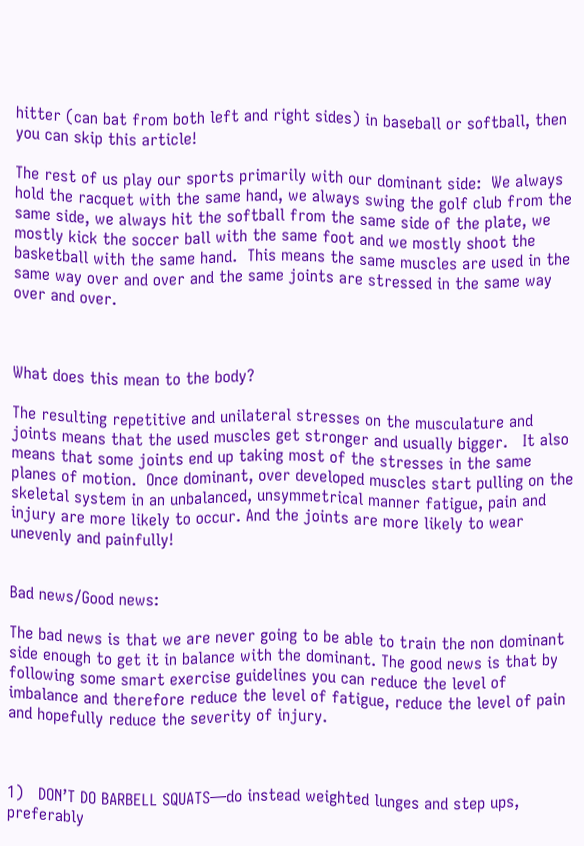hitter (can bat from both left and right sides) in baseball or softball, then you can skip this article!

The rest of us play our sports primarily with our dominant side:  We always hold the racquet with the same hand, we always swing the golf club from the same side, we always hit the softball from the same side of the plate, we mostly kick the soccer ball with the same foot and we mostly shoot the basketball with the same hand.  This means the same muscles are used in the same way over and over and the same joints are stressed in the same way over and over.



What does this mean to the body?

The resulting repetitive and unilateral stresses on the musculature and joints means that the used muscles get stronger and usually bigger.   It also means that some joints end up taking most of the stresses in the same planes of motion.  Once dominant, over developed muscles start pulling on the skeletal system in an unbalanced, unsymmetrical manner fatigue, pain and injury are more likely to occur. And the joints are more likely to wear unevenly and painfully!


Bad news/Good news:

The bad news is that we are never going to be able to train the non dominant side enough to get it in balance with the dominant. The good news is that by following some smart exercise guidelines you can reduce the level of imbalance and therefore reduce the level of fatigue, reduce the level of pain and hopefully reduce the severity of injury.



1)   DON’T DO BARBELL SQUATS—do instead weighted lunges and step ups, preferably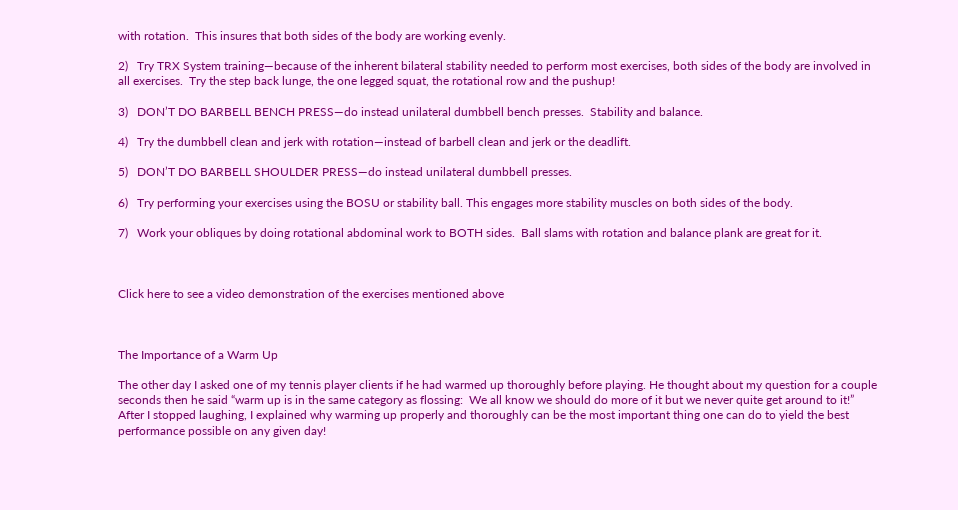with rotation.  This insures that both sides of the body are working evenly.

2)   Try TRX System training—because of the inherent bilateral stability needed to perform most exercises, both sides of the body are involved in all exercises.  Try the step back lunge, the one legged squat, the rotational row and the pushup!

3)   DON’T DO BARBELL BENCH PRESS—do instead unilateral dumbbell bench presses.  Stability and balance.

4)   Try the dumbbell clean and jerk with rotation—instead of barbell clean and jerk or the deadlift.

5)   DON’T DO BARBELL SHOULDER PRESS—do instead unilateral dumbbell presses.

6)   Try performing your exercises using the BOSU or stability ball. This engages more stability muscles on both sides of the body.

7)   Work your obliques by doing rotational abdominal work to BOTH sides.  Ball slams with rotation and balance plank are great for it.



Click here to see a video demonstration of the exercises mentioned above



The Importance of a Warm Up

The other day I asked one of my tennis player clients if he had warmed up thoroughly before playing. He thought about my question for a couple seconds then he said “warm up is in the same category as flossing:  We all know we should do more of it but we never quite get around to it!”   After I stopped laughing, I explained why warming up properly and thoroughly can be the most important thing one can do to yield the best performance possible on any given day!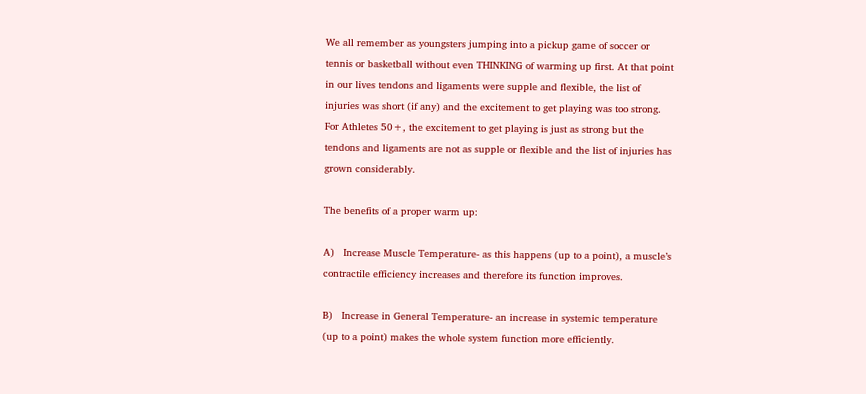We all remember as youngsters jumping into a pickup game of soccer or tennis or basketball without even THINKING of warming up first. At that point in our lives tendons and ligaments were supple and flexible, the list of injuries was short (if any) and the excitement to get playing was too strong.  For Athletes 50+, the excitement to get playing is just as strong but the tendons and ligaments are not as supple or flexible and the list of injuries has grown considerably.

The benefits of a proper warm up:

A)   Increase Muscle Temperature- as this happens (up to a point), a muscle’s contractile efficiency increases and therefore its function improves.

B)   Increase in General Temperature- an increase in systemic temperature (up to a point) makes the whole system function more efficiently.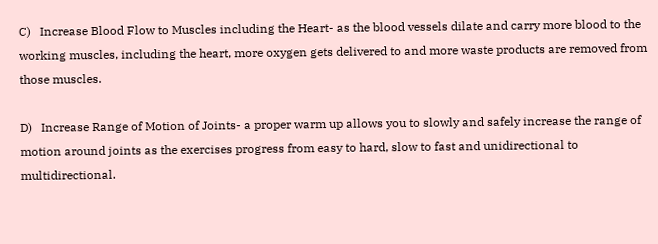C)   Increase Blood Flow to Muscles including the Heart- as the blood vessels dilate and carry more blood to the working muscles, including the heart, more oxygen gets delivered to and more waste products are removed from those muscles.

D)   Increase Range of Motion of Joints- a proper warm up allows you to slowly and safely increase the range of motion around joints as the exercises progress from easy to hard, slow to fast and unidirectional to multidirectional.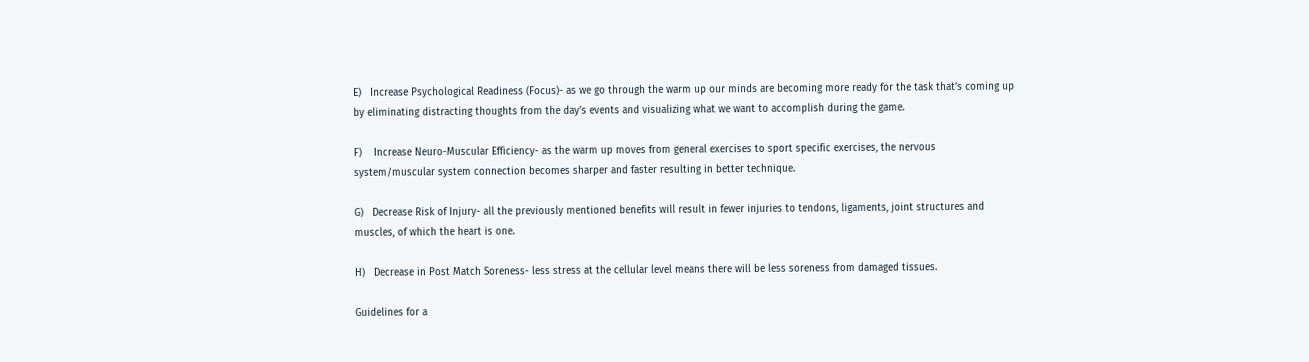E)   Increase Psychological Readiness (Focus)- as we go through the warm up our minds are becoming more ready for the task that’s coming up by eliminating distracting thoughts from the day’s events and visualizing what we want to accomplish during the game.

F)    Increase Neuro-Muscular Efficiency- as the warm up moves from general exercises to sport specific exercises, the nervous system/muscular system connection becomes sharper and faster resulting in better technique.

G)   Decrease Risk of Injury- all the previously mentioned benefits will result in fewer injuries to tendons, ligaments, joint structures and muscles, of which the heart is one.

H)   Decrease in Post Match Soreness- less stress at the cellular level means there will be less soreness from damaged tissues.

Guidelines for a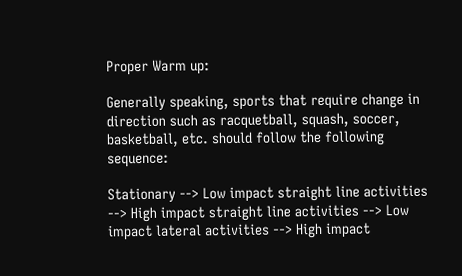Proper Warm up:

Generally speaking, sports that require change in direction such as racquetball, squash, soccer, basketball, etc. should follow the following sequence:

Stationary --> Low impact straight line activities --> High impact straight line activities --> Low impact lateral activities --> High impact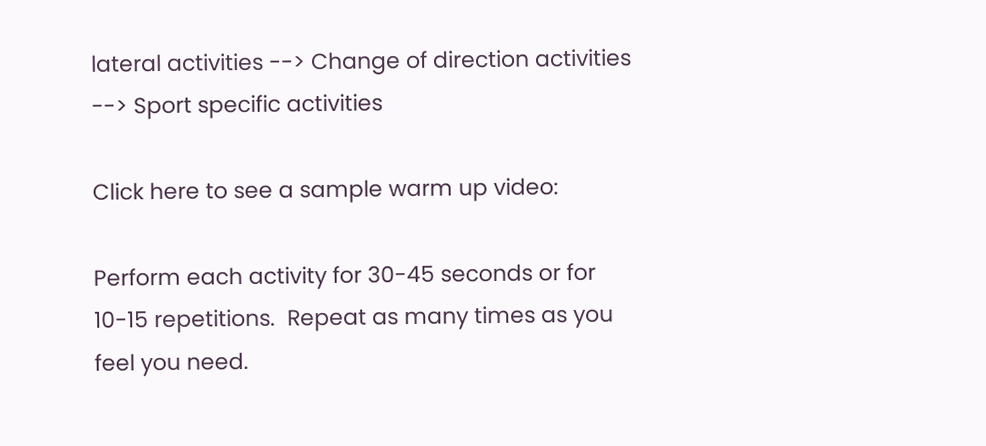lateral activities --> Change of direction activities --> Sport specific activities

Click here to see a sample warm up video:

Perform each activity for 30-45 seconds or for 10-15 repetitions.  Repeat as many times as you feel you need.